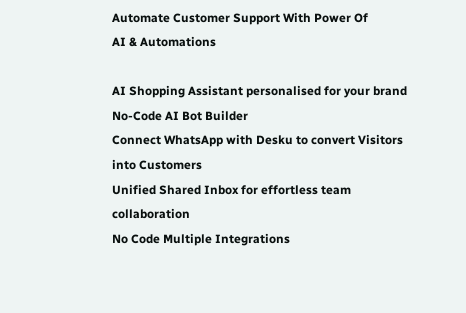Automate Customer Support With Power Of
AI & Automations

AI Shopping Assistant personalised for your brand
No-Code AI Bot Builder
Connect WhatsApp with Desku to convert Visitors into Customers
Unified Shared Inbox for effortless team collaboration
No Code Multiple Integrations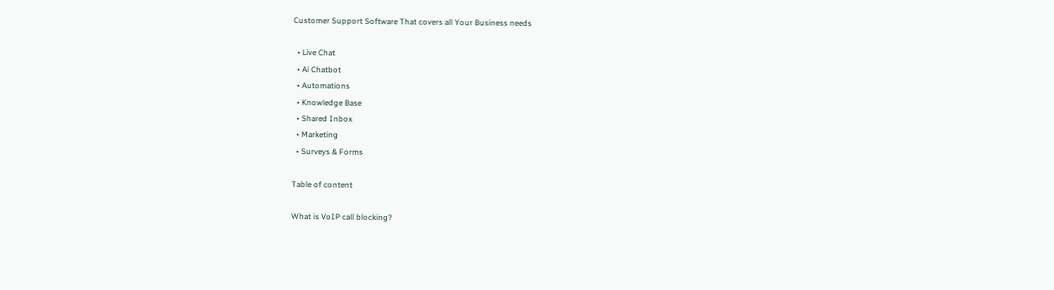Customer Support Software That covers all Your Business needs

  • Live Chat
  • Ai Chatbot
  • Automations
  • Knowledge Base
  • Shared Inbox
  • Marketing
  • Surveys & Forms

Table of content

What is VoIP call blocking?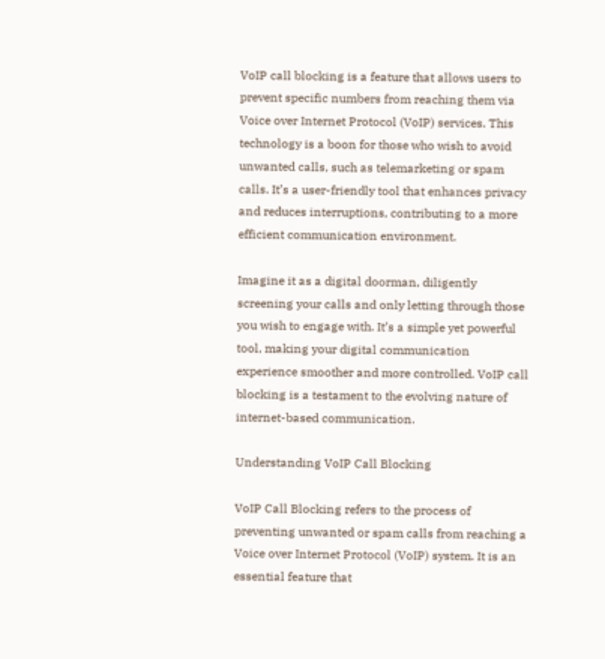VoIP call blocking is a feature that allows users to prevent specific numbers from reaching them via Voice over Internet Protocol (VoIP) services. This technology is a boon for those who wish to avoid unwanted calls, such as telemarketing or spam calls. It’s a user-friendly tool that enhances privacy and reduces interruptions, contributing to a more efficient communication environment.

Imagine it as a digital doorman, diligently screening your calls and only letting through those you wish to engage with. It’s a simple yet powerful tool, making your digital communication experience smoother and more controlled. VoIP call blocking is a testament to the evolving nature of internet-based communication.

Understanding VoIP Call Blocking

VoIP Call Blocking refers to the process of preventing unwanted or spam calls from reaching a Voice over Internet Protocol (VoIP) system. It is an essential feature that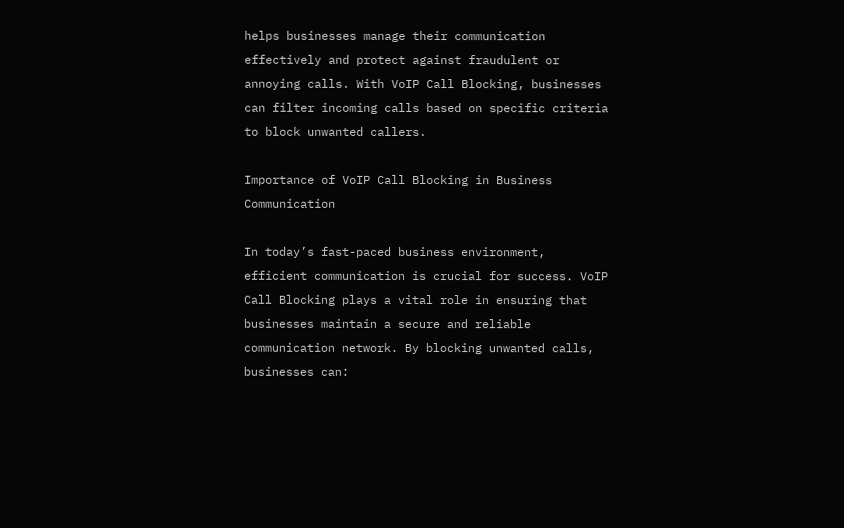helps businesses manage their communication effectively and protect against fraudulent or annoying calls. With VoIP Call Blocking, businesses can filter incoming calls based on specific criteria to block unwanted callers.

Importance of VoIP Call Blocking in Business Communication

In today’s fast-paced business environment, efficient communication is crucial for success. VoIP Call Blocking plays a vital role in ensuring that businesses maintain a secure and reliable communication network. By blocking unwanted calls, businesses can: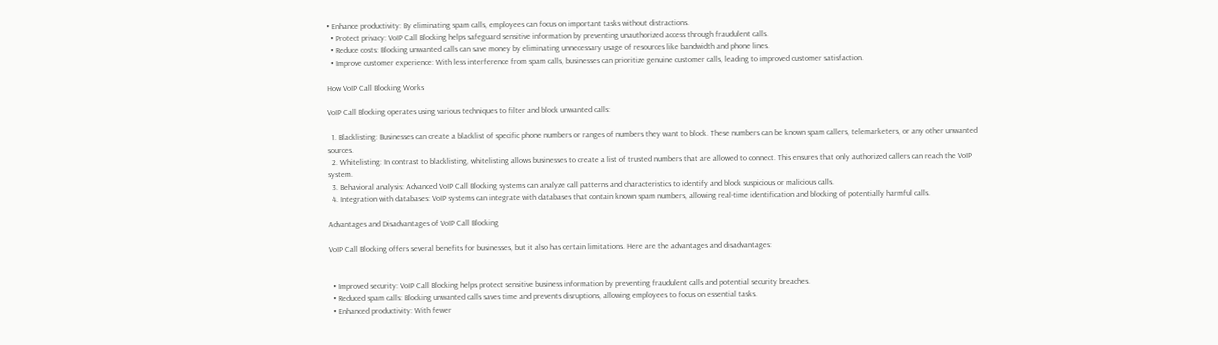• Enhance productivity: By eliminating spam calls, employees can focus on important tasks without distractions.
  • Protect privacy: VoIP Call Blocking helps safeguard sensitive information by preventing unauthorized access through fraudulent calls.
  • Reduce costs: Blocking unwanted calls can save money by eliminating unnecessary usage of resources like bandwidth and phone lines.
  • Improve customer experience: With less interference from spam calls, businesses can prioritize genuine customer calls, leading to improved customer satisfaction.

How VoIP Call Blocking Works

VoIP Call Blocking operates using various techniques to filter and block unwanted calls:

  1. Blacklisting: Businesses can create a blacklist of specific phone numbers or ranges of numbers they want to block. These numbers can be known spam callers, telemarketers, or any other unwanted sources.
  2. Whitelisting: In contrast to blacklisting, whitelisting allows businesses to create a list of trusted numbers that are allowed to connect. This ensures that only authorized callers can reach the VoIP system.
  3. Behavioral analysis: Advanced VoIP Call Blocking systems can analyze call patterns and characteristics to identify and block suspicious or malicious calls.
  4. Integration with databases: VoIP systems can integrate with databases that contain known spam numbers, allowing real-time identification and blocking of potentially harmful calls.

Advantages and Disadvantages of VoIP Call Blocking

VoIP Call Blocking offers several benefits for businesses, but it also has certain limitations. Here are the advantages and disadvantages:


  • Improved security: VoIP Call Blocking helps protect sensitive business information by preventing fraudulent calls and potential security breaches.
  • Reduced spam calls: Blocking unwanted calls saves time and prevents disruptions, allowing employees to focus on essential tasks.
  • Enhanced productivity: With fewer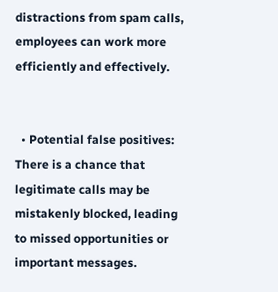distractions from spam calls, employees can work more efficiently and effectively.


  • Potential false positives: There is a chance that legitimate calls may be mistakenly blocked, leading to missed opportunities or important messages.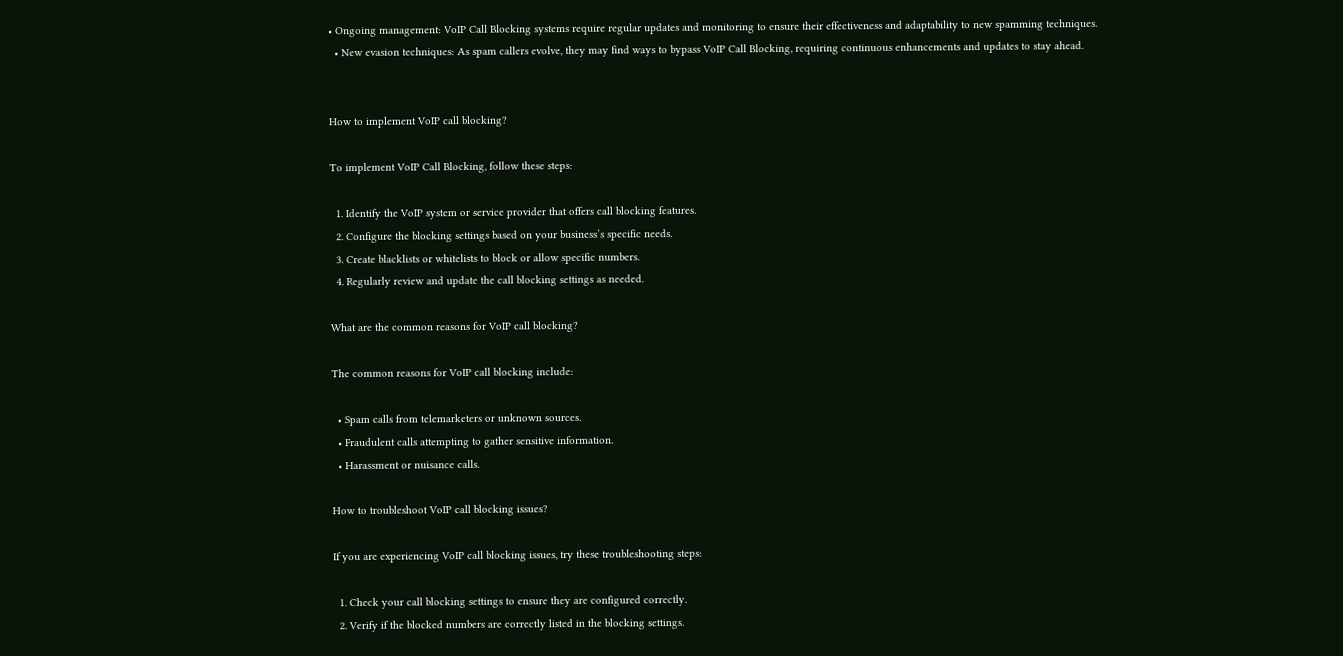• Ongoing management: VoIP Call Blocking systems require regular updates and monitoring to ensure their effectiveness and adaptability to new spamming techniques.
  • New evasion techniques: As spam callers evolve, they may find ways to bypass VoIP Call Blocking, requiring continuous enhancements and updates to stay ahead.


How to implement VoIP call blocking?

To implement VoIP Call Blocking, follow these steps:

  1. Identify the VoIP system or service provider that offers call blocking features.
  2. Configure the blocking settings based on your business’s specific needs.
  3. Create blacklists or whitelists to block or allow specific numbers.
  4. Regularly review and update the call blocking settings as needed.

What are the common reasons for VoIP call blocking?

The common reasons for VoIP call blocking include:

  • Spam calls from telemarketers or unknown sources.
  • Fraudulent calls attempting to gather sensitive information.
  • Harassment or nuisance calls.

How to troubleshoot VoIP call blocking issues?

If you are experiencing VoIP call blocking issues, try these troubleshooting steps:

  1. Check your call blocking settings to ensure they are configured correctly.
  2. Verify if the blocked numbers are correctly listed in the blocking settings.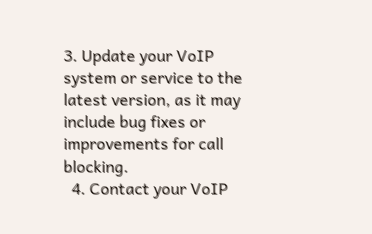3. Update your VoIP system or service to the latest version, as it may include bug fixes or improvements for call blocking.
  4. Contact your VoIP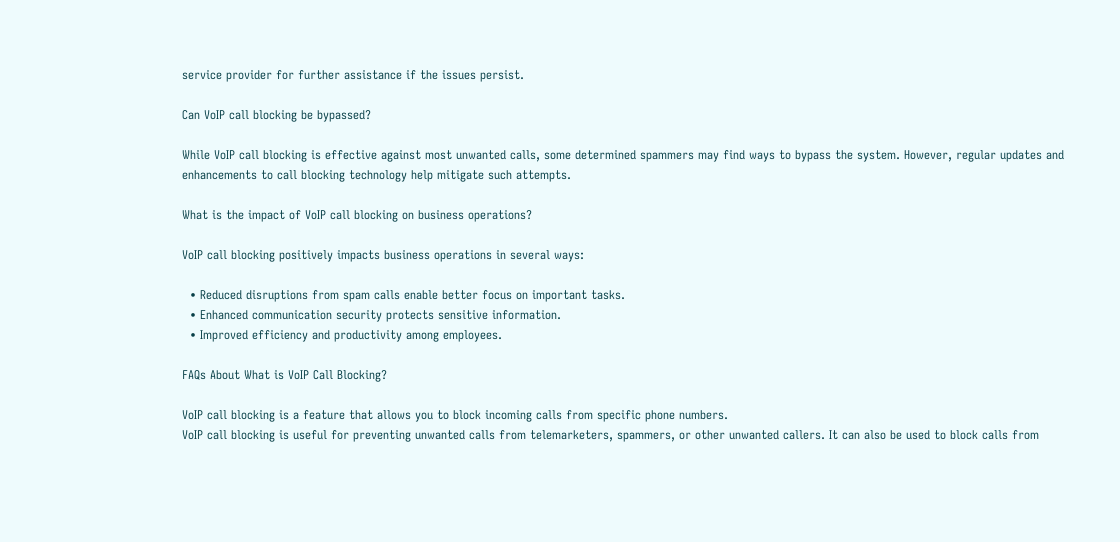service provider for further assistance if the issues persist.

Can VoIP call blocking be bypassed?

While VoIP call blocking is effective against most unwanted calls, some determined spammers may find ways to bypass the system. However, regular updates and enhancements to call blocking technology help mitigate such attempts.

What is the impact of VoIP call blocking on business operations?

VoIP call blocking positively impacts business operations in several ways:

  • Reduced disruptions from spam calls enable better focus on important tasks.
  • Enhanced communication security protects sensitive information.
  • Improved efficiency and productivity among employees.

FAQs About What is VoIP Call Blocking?

VoIP call blocking is a feature that allows you to block incoming calls from specific phone numbers.
VoIP call blocking is useful for preventing unwanted calls from telemarketers, spammers, or other unwanted callers. It can also be used to block calls from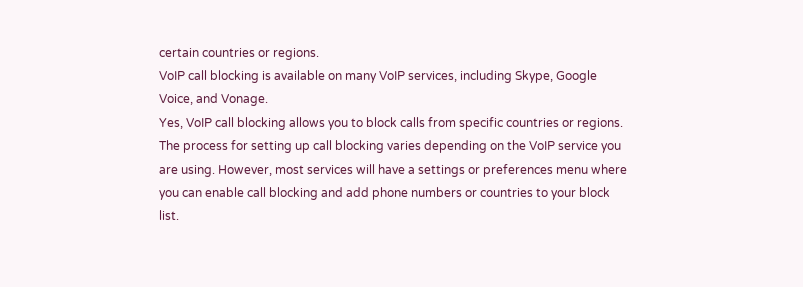certain countries or regions.
VoIP call blocking is available on many VoIP services, including Skype, Google Voice, and Vonage.
Yes, VoIP call blocking allows you to block calls from specific countries or regions.
The process for setting up call blocking varies depending on the VoIP service you are using. However, most services will have a settings or preferences menu where you can enable call blocking and add phone numbers or countries to your block list.